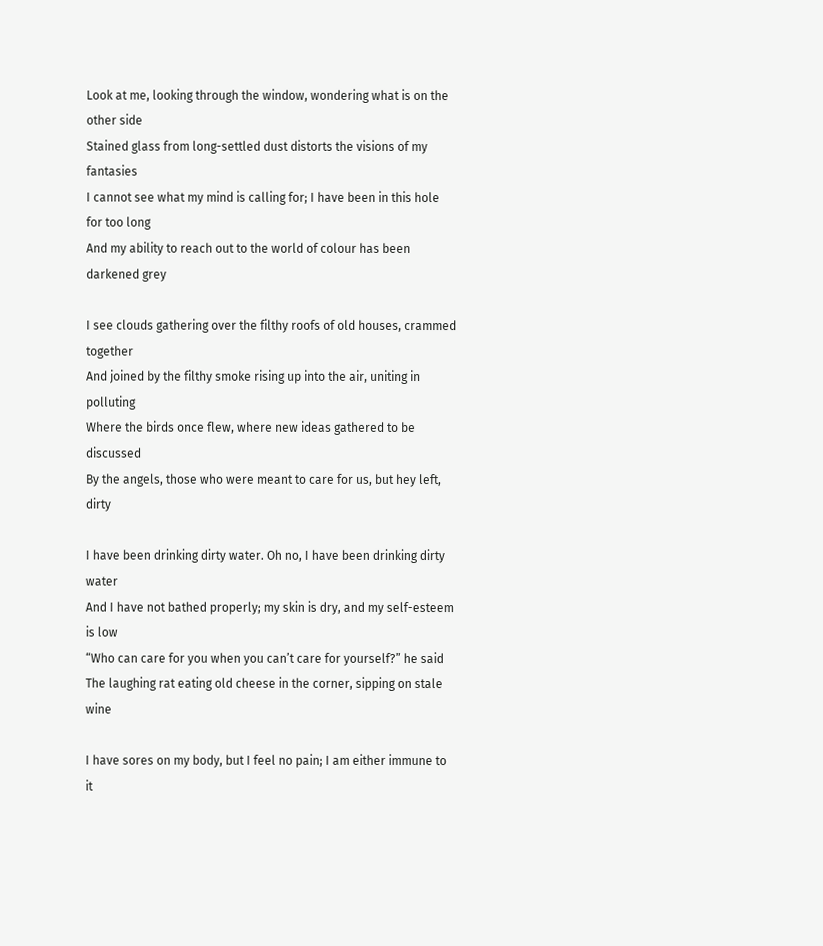Look at me, looking through the window, wondering what is on the other side
Stained glass from long-settled dust distorts the visions of my fantasies
I cannot see what my mind is calling for; I have been in this hole for too long
And my ability to reach out to the world of colour has been darkened grey

I see clouds gathering over the filthy roofs of old houses, crammed together
And joined by the filthy smoke rising up into the air, uniting in polluting
Where the birds once flew, where new ideas gathered to be discussed
By the angels, those who were meant to care for us, but hey left, dirty

I have been drinking dirty water. Oh no, I have been drinking dirty water
And I have not bathed properly; my skin is dry, and my self-esteem is low
“Who can care for you when you can’t care for yourself?” he said
The laughing rat eating old cheese in the corner, sipping on stale wine

I have sores on my body, but I feel no pain; I am either immune to it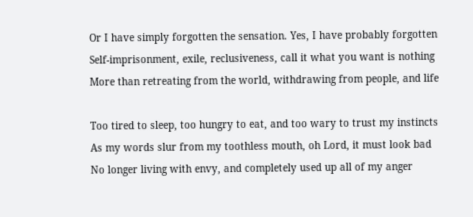Or I have simply forgotten the sensation. Yes, I have probably forgotten
Self-imprisonment, exile, reclusiveness, call it what you want is nothing
More than retreating from the world, withdrawing from people, and life

Too tired to sleep, too hungry to eat, and too wary to trust my instincts
As my words slur from my toothless mouth, oh Lord, it must look bad
No longer living with envy, and completely used up all of my anger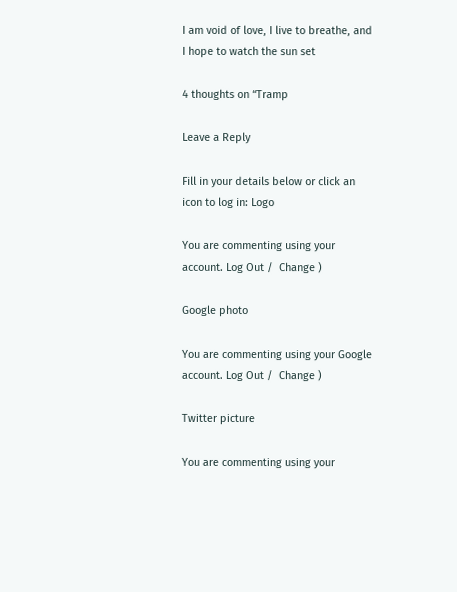I am void of love, I live to breathe, and I hope to watch the sun set

4 thoughts on “Tramp

Leave a Reply

Fill in your details below or click an icon to log in: Logo

You are commenting using your account. Log Out /  Change )

Google photo

You are commenting using your Google account. Log Out /  Change )

Twitter picture

You are commenting using your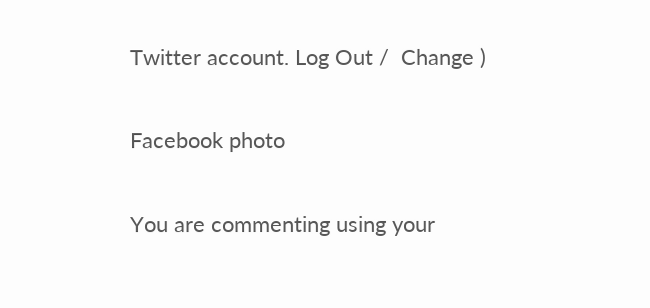Twitter account. Log Out /  Change )

Facebook photo

You are commenting using your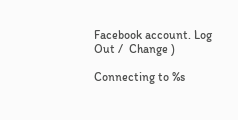Facebook account. Log Out /  Change )

Connecting to %s